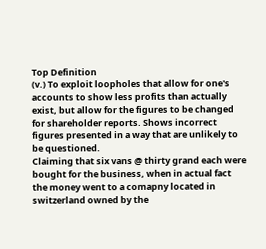Top Definition
(v.) To exploit loopholes that allow for one's accounts to show less profits than actually exist, but allow for the figures to be changed for shareholder reports. Shows incorrect figures presented in a way that are unlikely to be questioned.
Claiming that six vans @ thirty grand each were bought for the business, when in actual fact the money went to a comapny located in switzerland owned by the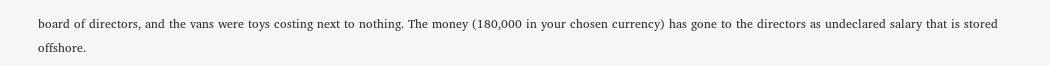board of directors, and the vans were toys costing next to nothing. The money (180,000 in your chosen currency) has gone to the directors as undeclared salary that is stored offshore.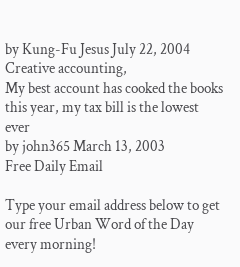by Kung-Fu Jesus July 22, 2004
Creative accounting,
My best account has cooked the books this year, my tax bill is the lowest ever
by john365 March 13, 2003
Free Daily Email

Type your email address below to get our free Urban Word of the Day every morning!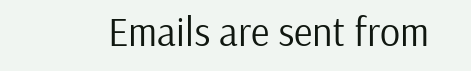Emails are sent from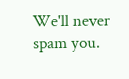We'll never spam you.